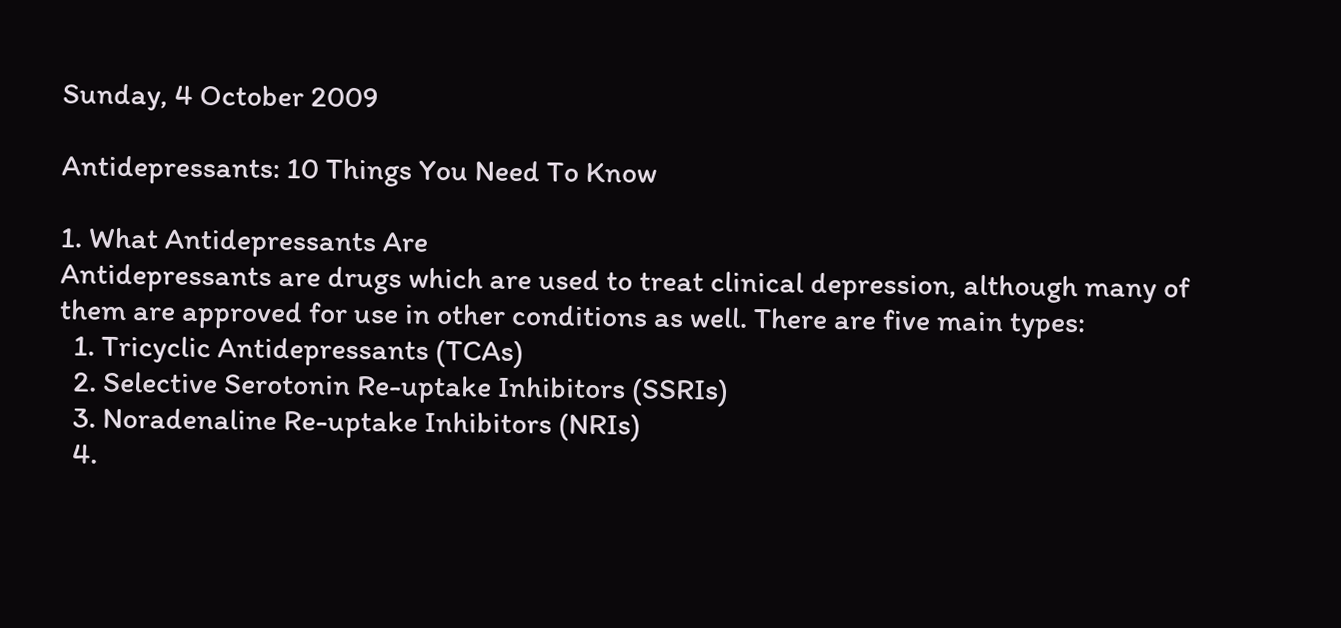Sunday, 4 October 2009

Antidepressants: 10 Things You Need To Know

1. What Antidepressants Are
Antidepressants are drugs which are used to treat clinical depression, although many of them are approved for use in other conditions as well. There are five main types:
  1. Tricyclic Antidepressants (TCAs)
  2. Selective Serotonin Re-uptake Inhibitors (SSRIs)
  3. Noradenaline Re-uptake Inhibitors (NRIs)
  4.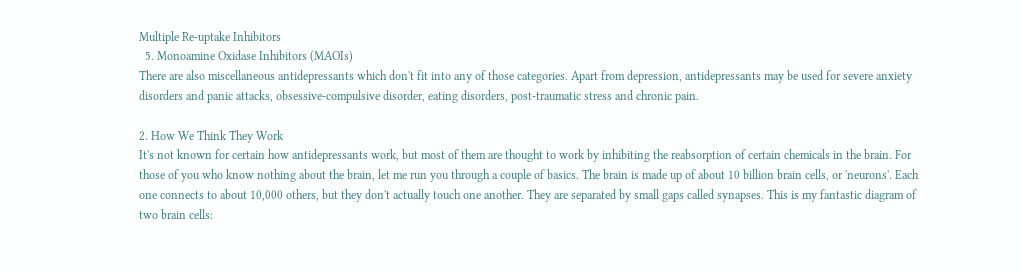Multiple Re-uptake Inhibitors
  5. Monoamine Oxidase Inhibitors (MAOIs)
There are also miscellaneous antidepressants which don't fit into any of those categories. Apart from depression, antidepressants may be used for severe anxiety disorders and panic attacks, obsessive-compulsive disorder, eating disorders, post-traumatic stress and chronic pain.

2. How We Think They Work
It's not known for certain how antidepressants work, but most of them are thought to work by inhibiting the reabsorption of certain chemicals in the brain. For those of you who know nothing about the brain, let me run you through a couple of basics. The brain is made up of about 10 billion brain cells, or 'neurons'. Each one connects to about 10,000 others, but they don't actually touch one another. They are separated by small gaps called synapses. This is my fantastic diagram of two brain cells: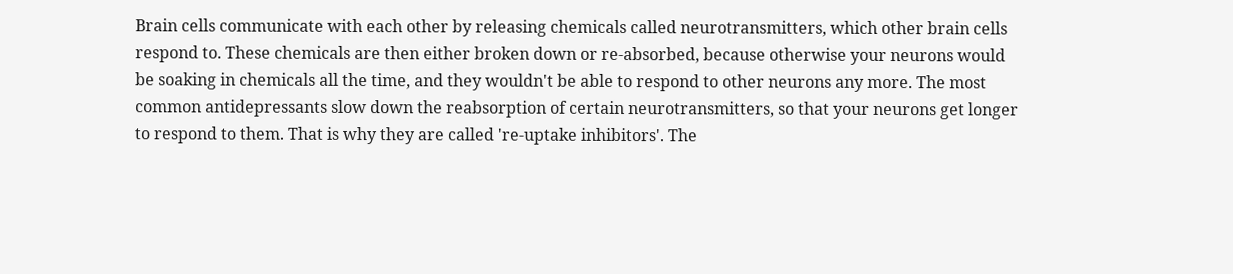Brain cells communicate with each other by releasing chemicals called neurotransmitters, which other brain cells respond to. These chemicals are then either broken down or re-absorbed, because otherwise your neurons would be soaking in chemicals all the time, and they wouldn't be able to respond to other neurons any more. The most common antidepressants slow down the reabsorption of certain neurotransmitters, so that your neurons get longer to respond to them. That is why they are called 're-uptake inhibitors'. The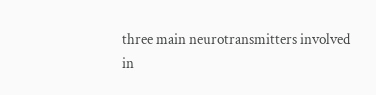three main neurotransmitters involved in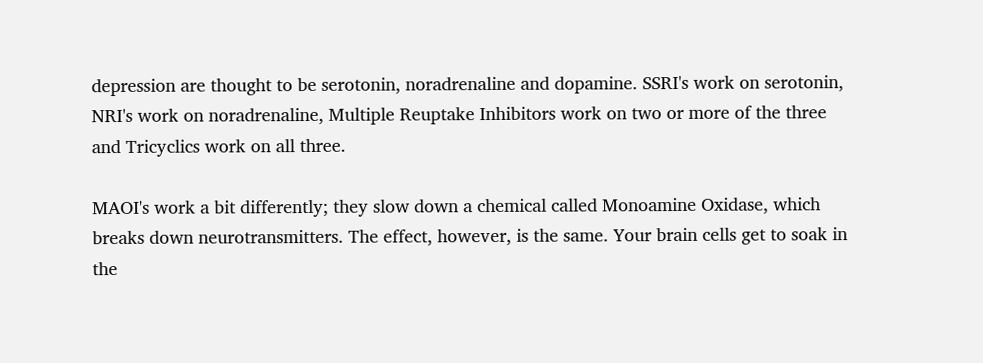depression are thought to be serotonin, noradrenaline and dopamine. SSRI's work on serotonin, NRI's work on noradrenaline, Multiple Reuptake Inhibitors work on two or more of the three and Tricyclics work on all three.

MAOI's work a bit differently; they slow down a chemical called Monoamine Oxidase, which breaks down neurotransmitters. The effect, however, is the same. Your brain cells get to soak in the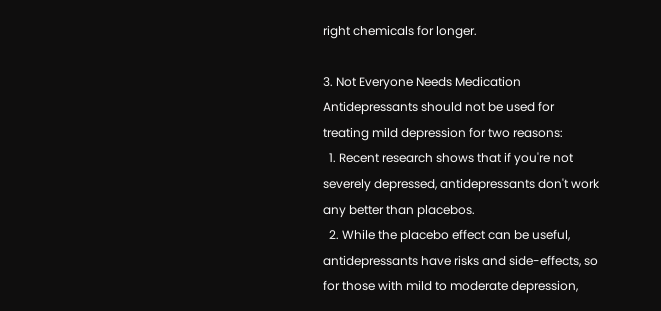right chemicals for longer.

3. Not Everyone Needs Medication
Antidepressants should not be used for treating mild depression for two reasons:
  1. Recent research shows that if you're not severely depressed, antidepressants don't work any better than placebos.
  2. While the placebo effect can be useful, antidepressants have risks and side-effects, so for those with mild to moderate depression,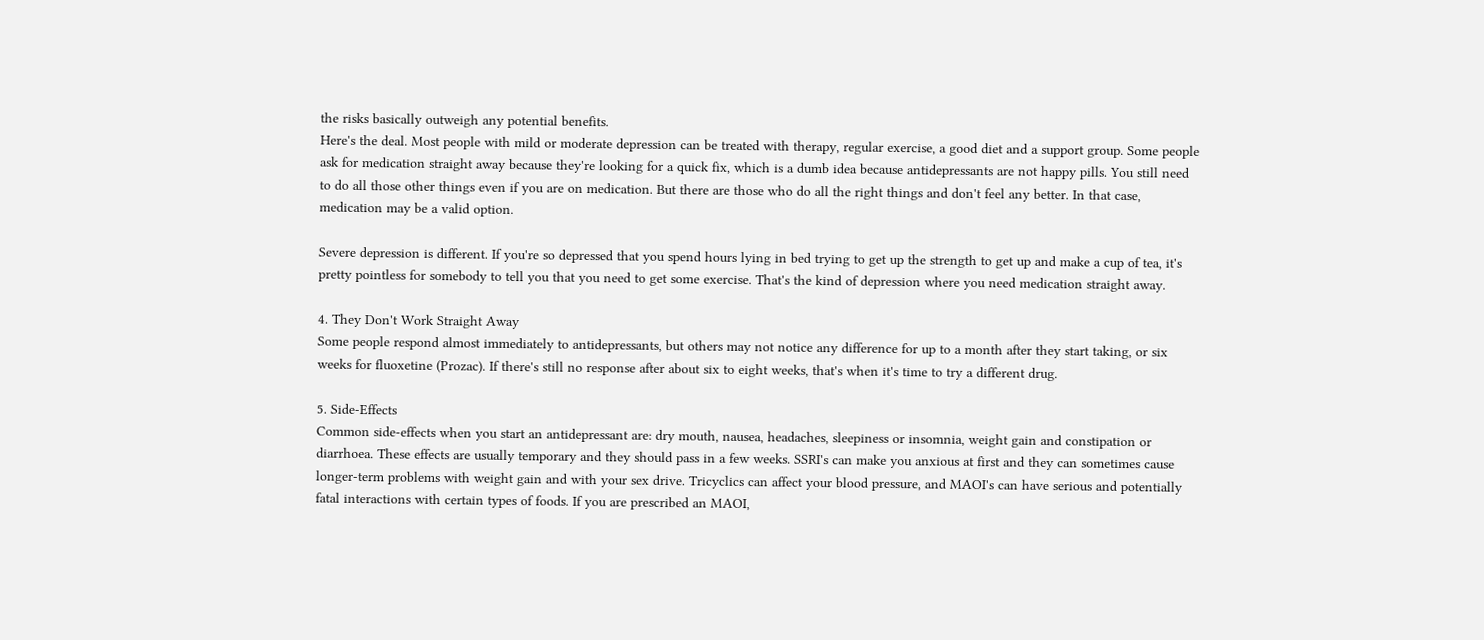the risks basically outweigh any potential benefits.
Here's the deal. Most people with mild or moderate depression can be treated with therapy, regular exercise, a good diet and a support group. Some people ask for medication straight away because they're looking for a quick fix, which is a dumb idea because antidepressants are not happy pills. You still need to do all those other things even if you are on medication. But there are those who do all the right things and don't feel any better. In that case, medication may be a valid option.

Severe depression is different. If you're so depressed that you spend hours lying in bed trying to get up the strength to get up and make a cup of tea, it's pretty pointless for somebody to tell you that you need to get some exercise. That's the kind of depression where you need medication straight away.

4. They Don't Work Straight Away
Some people respond almost immediately to antidepressants, but others may not notice any difference for up to a month after they start taking, or six weeks for fluoxetine (Prozac). If there's still no response after about six to eight weeks, that's when it's time to try a different drug.

5. Side-Effects
Common side-effects when you start an antidepressant are: dry mouth, nausea, headaches, sleepiness or insomnia, weight gain and constipation or diarrhoea. These effects are usually temporary and they should pass in a few weeks. SSRI's can make you anxious at first and they can sometimes cause longer-term problems with weight gain and with your sex drive. Tricyclics can affect your blood pressure, and MAOI's can have serious and potentially fatal interactions with certain types of foods. If you are prescribed an MAOI,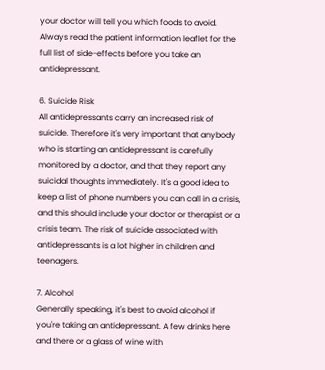your doctor will tell you which foods to avoid. Always read the patient information leaflet for the full list of side-effects before you take an antidepressant.

6. Suicide Risk
All antidepressants carry an increased risk of suicide. Therefore it's very important that anybody who is starting an antidepressant is carefully monitored by a doctor, and that they report any suicidal thoughts immediately. It's a good idea to keep a list of phone numbers you can call in a crisis, and this should include your doctor or therapist or a crisis team. The risk of suicide associated with antidepressants is a lot higher in children and teenagers.

7. Alcohol
Generally speaking, it's best to avoid alcohol if you're taking an antidepressant. A few drinks here and there or a glass of wine with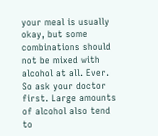your meal is usually okay, but some combinations should not be mixed with alcohol at all. Ever. So ask your doctor first. Large amounts of alcohol also tend to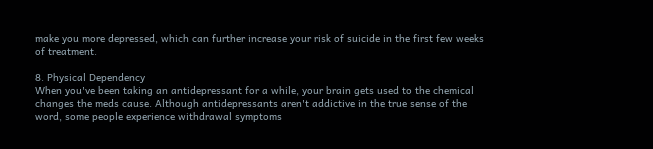make you more depressed, which can further increase your risk of suicide in the first few weeks of treatment.

8. Physical Dependency
When you've been taking an antidepressant for a while, your brain gets used to the chemical changes the meds cause. Although antidepressants aren't addictive in the true sense of the word, some people experience withdrawal symptoms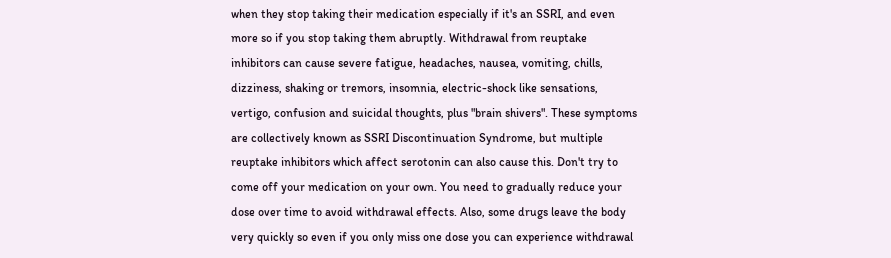when they stop taking their medication especially if it's an SSRI, and even more so if you stop taking them abruptly. Withdrawal from reuptake inhibitors can cause severe fatigue, headaches, nausea, vomiting, chills, dizziness, shaking or tremors, insomnia, electric-shock like sensations, vertigo, confusion and suicidal thoughts, plus "brain shivers". These symptoms are collectively known as SSRI Discontinuation Syndrome, but multiple reuptake inhibitors which affect serotonin can also cause this. Don't try to come off your medication on your own. You need to gradually reduce your dose over time to avoid withdrawal effects. Also, some drugs leave the body very quickly so even if you only miss one dose you can experience withdrawal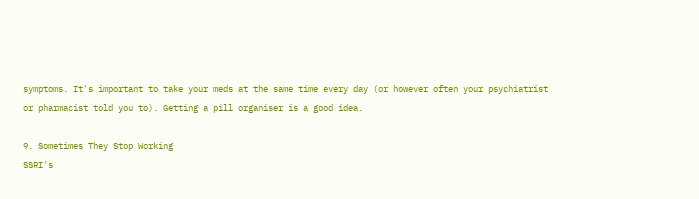symptoms. It's important to take your meds at the same time every day (or however often your psychiatrist or pharmacist told you to). Getting a pill organiser is a good idea.

9. Sometimes They Stop Working
SSRI's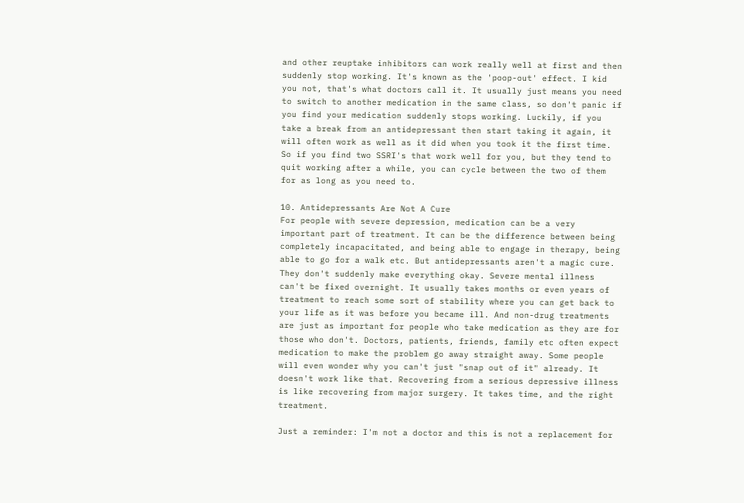and other reuptake inhibitors can work really well at first and then suddenly stop working. It's known as the 'poop-out' effect. I kid you not, that's what doctors call it. It usually just means you need to switch to another medication in the same class, so don't panic if you find your medication suddenly stops working. Luckily, if you take a break from an antidepressant then start taking it again, it will often work as well as it did when you took it the first time. So if you find two SSRI's that work well for you, but they tend to quit working after a while, you can cycle between the two of them for as long as you need to.

10. Antidepressants Are Not A Cure
For people with severe depression, medication can be a very important part of treatment. It can be the difference between being completely incapacitated, and being able to engage in therapy, being able to go for a walk etc. But antidepressants aren't a magic cure. They don't suddenly make everything okay. Severe mental illness can't be fixed overnight. It usually takes months or even years of treatment to reach some sort of stability where you can get back to your life as it was before you became ill. And non-drug treatments are just as important for people who take medication as they are for those who don't. Doctors, patients, friends, family etc often expect medication to make the problem go away straight away. Some people will even wonder why you can't just "snap out of it" already. It doesn't work like that. Recovering from a serious depressive illness is like recovering from major surgery. It takes time, and the right treatment.

Just a reminder: I'm not a doctor and this is not a replacement for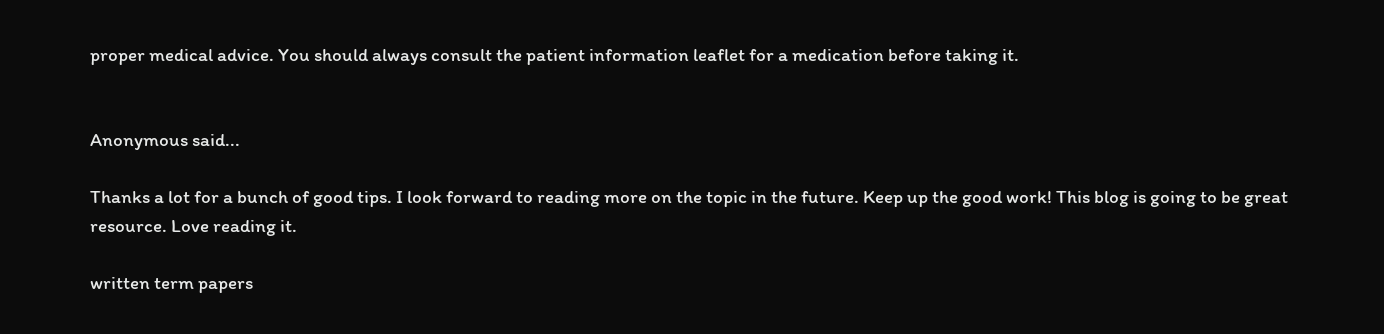proper medical advice. You should always consult the patient information leaflet for a medication before taking it.


Anonymous said...

Thanks a lot for a bunch of good tips. I look forward to reading more on the topic in the future. Keep up the good work! This blog is going to be great resource. Love reading it.

written term papers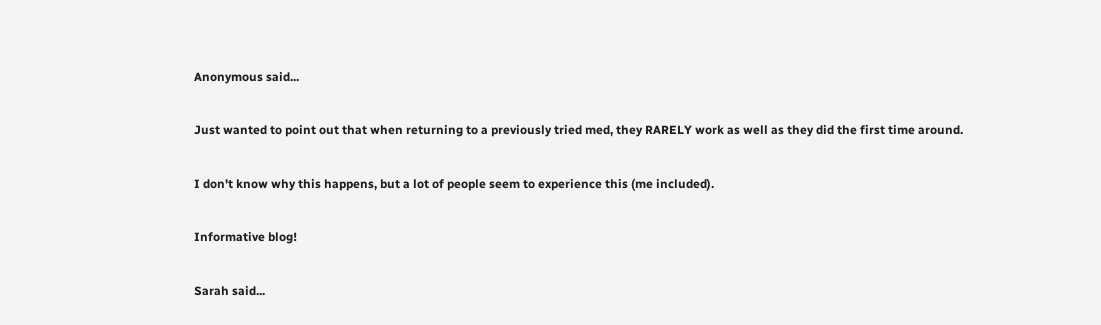Anonymous said...

Just wanted to point out that when returning to a previously tried med, they RARELY work as well as they did the first time around.

I don't know why this happens, but a lot of people seem to experience this (me included).

Informative blog!

Sarah said...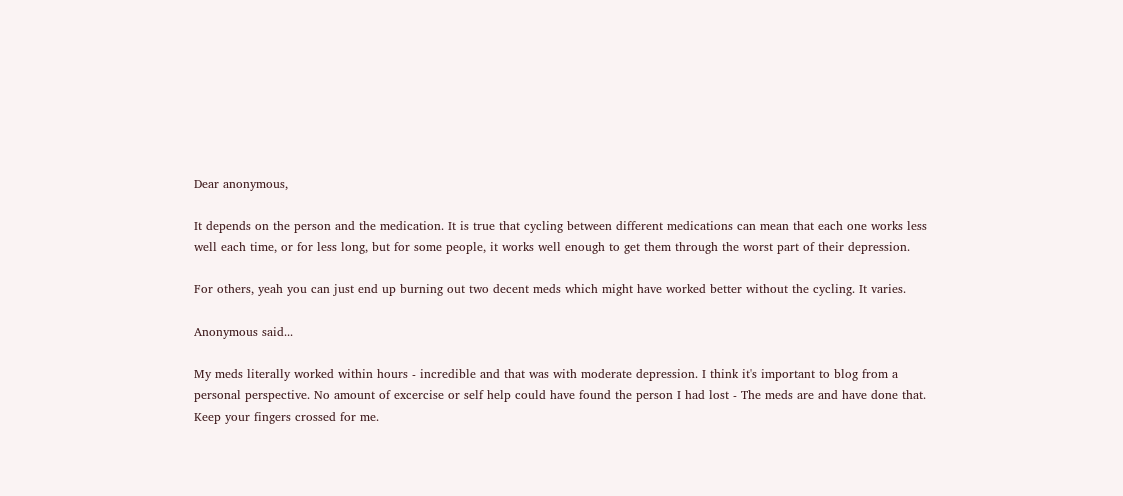Dear anonymous,

It depends on the person and the medication. It is true that cycling between different medications can mean that each one works less well each time, or for less long, but for some people, it works well enough to get them through the worst part of their depression.

For others, yeah you can just end up burning out two decent meds which might have worked better without the cycling. It varies.

Anonymous said...

My meds literally worked within hours - incredible and that was with moderate depression. I think it's important to blog from a personal perspective. No amount of excercise or self help could have found the person I had lost - The meds are and have done that. Keep your fingers crossed for me.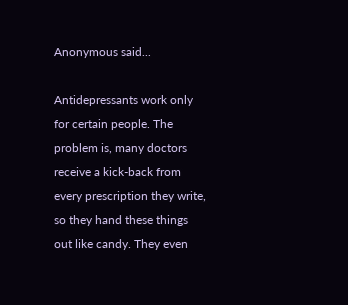Anonymous said...

Antidepressants work only for certain people. The problem is, many doctors receive a kick-back from every prescription they write, so they hand these things out like candy. They even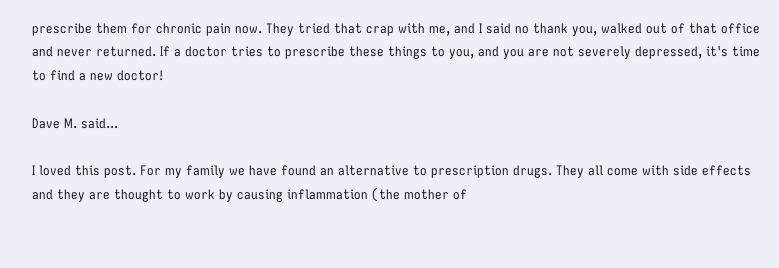prescribe them for chronic pain now. They tried that crap with me, and I said no thank you, walked out of that office and never returned. If a doctor tries to prescribe these things to you, and you are not severely depressed, it's time to find a new doctor!

Dave M. said...

I loved this post. For my family we have found an alternative to prescription drugs. They all come with side effects and they are thought to work by causing inflammation (the mother of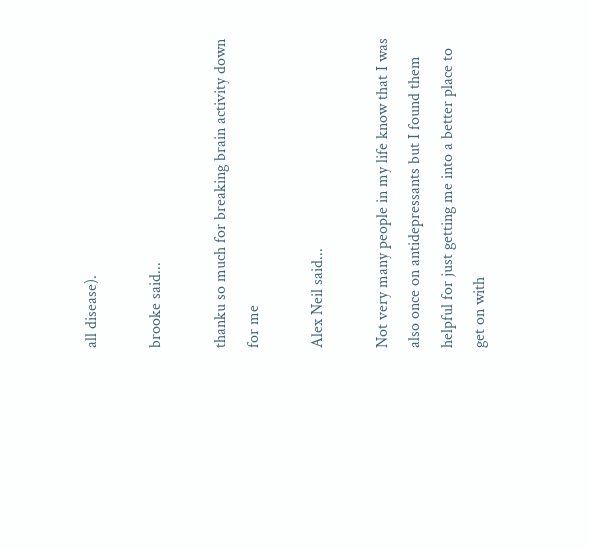all disease).

brooke said...

thanku so much for breaking brain activity down for me

Alex Neil said...

Not very many people in my life know that I was also once on antidepressants but I found them helpful for just getting me into a better place to get on with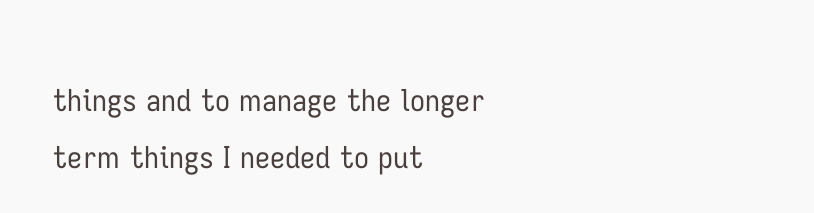things and to manage the longer term things I needed to put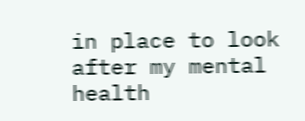in place to look after my mental health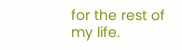for the rest of my life.